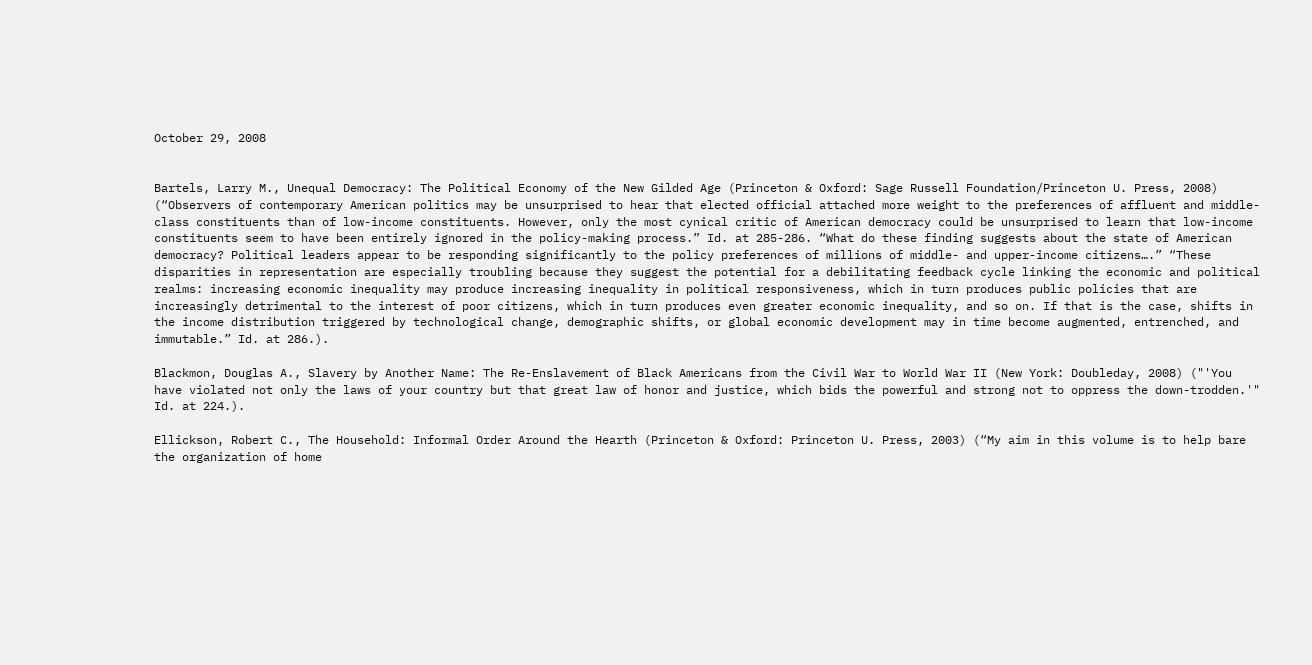October 29, 2008


Bartels, Larry M., Unequal Democracy: The Political Economy of the New Gilded Age (Princeton & Oxford: Sage Russell Foundation/Princeton U. Press, 2008) (“Observers of contemporary American politics may be unsurprised to hear that elected official attached more weight to the preferences of affluent and middle-class constituents than of low-income constituents. However, only the most cynical critic of American democracy could be unsurprised to learn that low-income constituents seem to have been entirely ignored in the policy-making process.” Id. at 285-286. “What do these finding suggests about the state of American democracy? Political leaders appear to be responding significantly to the policy preferences of millions of middle- and upper-income citizens….” “These disparities in representation are especially troubling because they suggest the potential for a debilitating feedback cycle linking the economic and political realms: increasing economic inequality may produce increasing inequality in political responsiveness, which in turn produces public policies that are increasingly detrimental to the interest of poor citizens, which in turn produces even greater economic inequality, and so on. If that is the case, shifts in the income distribution triggered by technological change, demographic shifts, or global economic development may in time become augmented, entrenched, and immutable.” Id. at 286.).

Blackmon, Douglas A., Slavery by Another Name: The Re-Enslavement of Black Americans from the Civil War to World War II (New York: Doubleday, 2008) ("'You have violated not only the laws of your country but that great law of honor and justice, which bids the powerful and strong not to oppress the down-trodden.'" Id. at 224.).

Ellickson, Robert C., The Household: Informal Order Around the Hearth (Princeton & Oxford: Princeton U. Press, 2003) (“My aim in this volume is to help bare the organization of home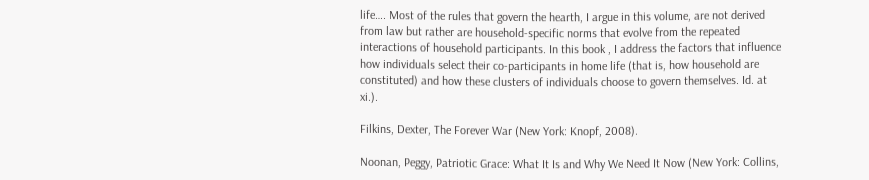life…. Most of the rules that govern the hearth, I argue in this volume, are not derived from law but rather are household-specific norms that evolve from the repeated interactions of household participants. In this book , I address the factors that influence how individuals select their co-participants in home life (that is, how household are constituted) and how these clusters of individuals choose to govern themselves. Id. at xi.).

Filkins, Dexter, The Forever War (New York: Knopf, 2008).

Noonan, Peggy, Patriotic Grace: What It Is and Why We Need It Now (New York: Collins,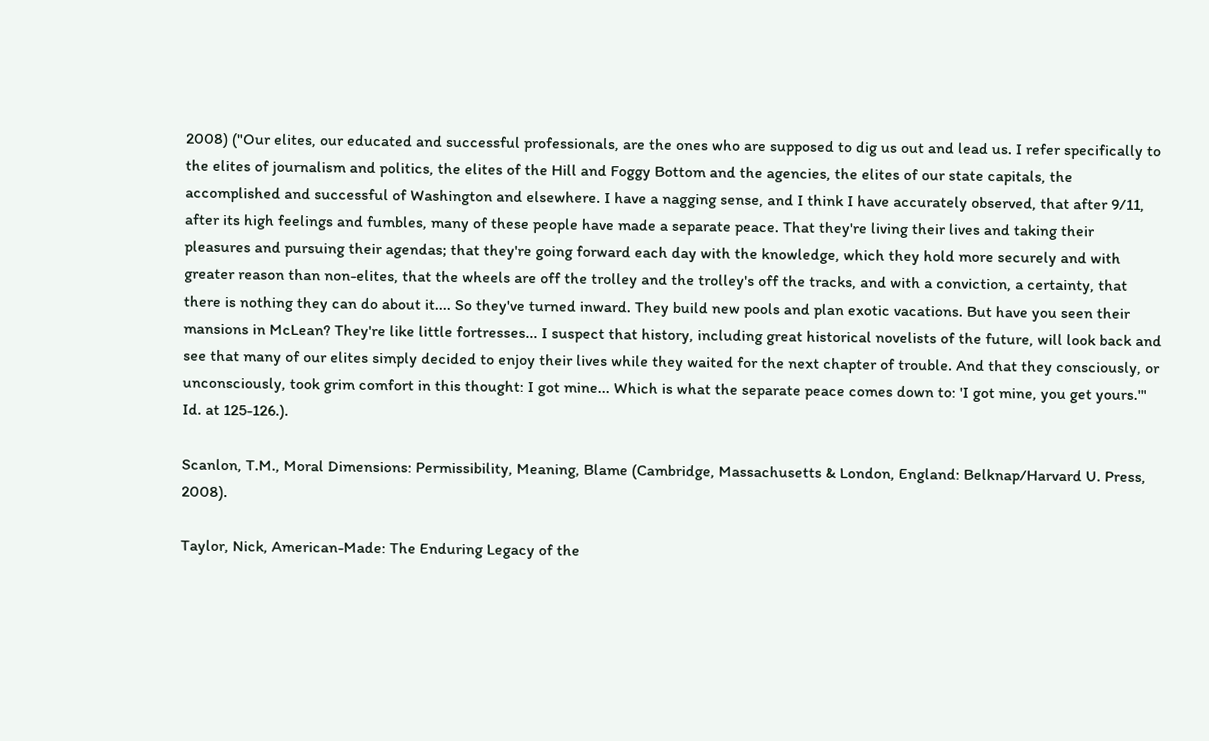2008) ("Our elites, our educated and successful professionals, are the ones who are supposed to dig us out and lead us. I refer specifically to the elites of journalism and politics, the elites of the Hill and Foggy Bottom and the agencies, the elites of our state capitals, the accomplished and successful of Washington and elsewhere. I have a nagging sense, and I think I have accurately observed, that after 9/11, after its high feelings and fumbles, many of these people have made a separate peace. That they're living their lives and taking their pleasures and pursuing their agendas; that they're going forward each day with the knowledge, which they hold more securely and with greater reason than non-elites, that the wheels are off the trolley and the trolley's off the tracks, and with a conviction, a certainty, that there is nothing they can do about it.... So they've turned inward. They build new pools and plan exotic vacations. But have you seen their mansions in McLean? They're like little fortresses... I suspect that history, including great historical novelists of the future, will look back and see that many of our elites simply decided to enjoy their lives while they waited for the next chapter of trouble. And that they consciously, or unconsciously, took grim comfort in this thought: I got mine... Which is what the separate peace comes down to: 'I got mine, you get yours.'" Id. at 125-126.).

Scanlon, T.M., Moral Dimensions: Permissibility, Meaning, Blame (Cambridge, Massachusetts & London, England: Belknap/Harvard U. Press, 2008).

Taylor, Nick, American-Made: The Enduring Legacy of the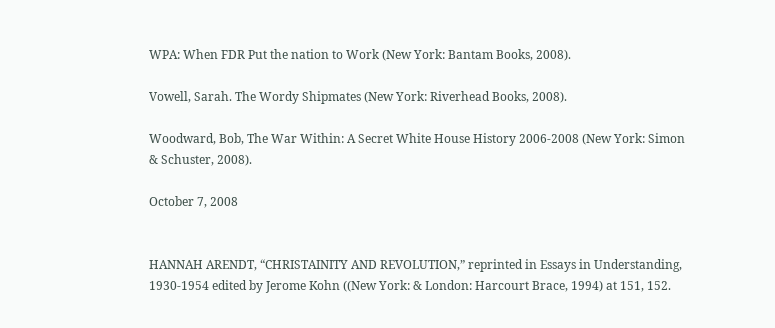WPA: When FDR Put the nation to Work (New York: Bantam Books, 2008).

Vowell, Sarah. The Wordy Shipmates (New York: Riverhead Books, 2008).

Woodward, Bob, The War Within: A Secret White House History 2006-2008 (New York: Simon & Schuster, 2008).

October 7, 2008


HANNAH ARENDT, “CHRISTAINITY AND REVOLUTION,” reprinted in Essays in Understanding, 1930-1954 edited by Jerome Kohn ((New York: & London: Harcourt Brace, 1994) at 151, 152.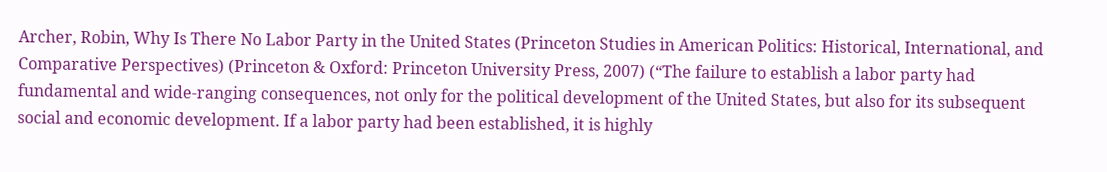Archer, Robin, Why Is There No Labor Party in the United States (Princeton Studies in American Politics: Historical, International, and Comparative Perspectives) (Princeton & Oxford: Princeton University Press, 2007) (“The failure to establish a labor party had fundamental and wide-ranging consequences, not only for the political development of the United States, but also for its subsequent social and economic development. If a labor party had been established, it is highly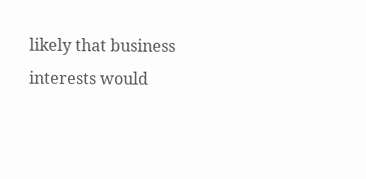likely that business interests would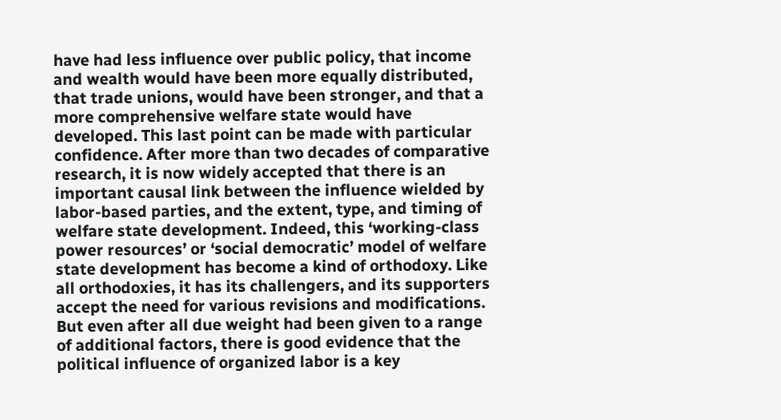have had less influence over public policy, that income and wealth would have been more equally distributed, that trade unions, would have been stronger, and that a more comprehensive welfare state would have developed. This last point can be made with particular confidence. After more than two decades of comparative research, it is now widely accepted that there is an important causal link between the influence wielded by labor-based parties, and the extent, type, and timing of welfare state development. Indeed, this ‘working-class power resources’ or ‘social democratic’ model of welfare state development has become a kind of orthodoxy. Like all orthodoxies, it has its challengers, and its supporters accept the need for various revisions and modifications. But even after all due weight had been given to a range of additional factors, there is good evidence that the political influence of organized labor is a key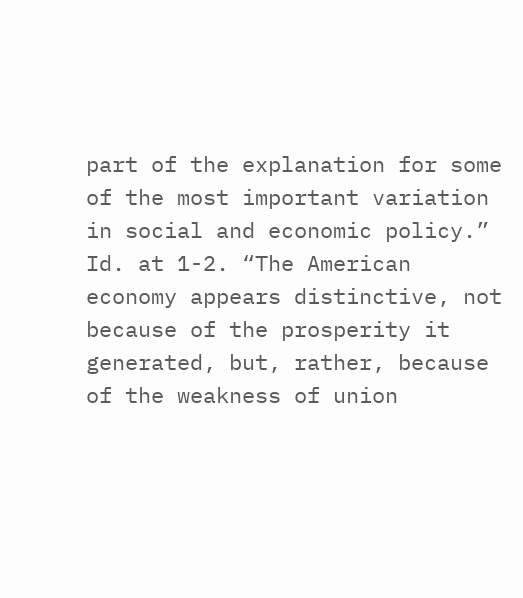part of the explanation for some of the most important variation in social and economic policy.” Id. at 1-2. “The American economy appears distinctive, not because of the prosperity it generated, but, rather, because of the weakness of union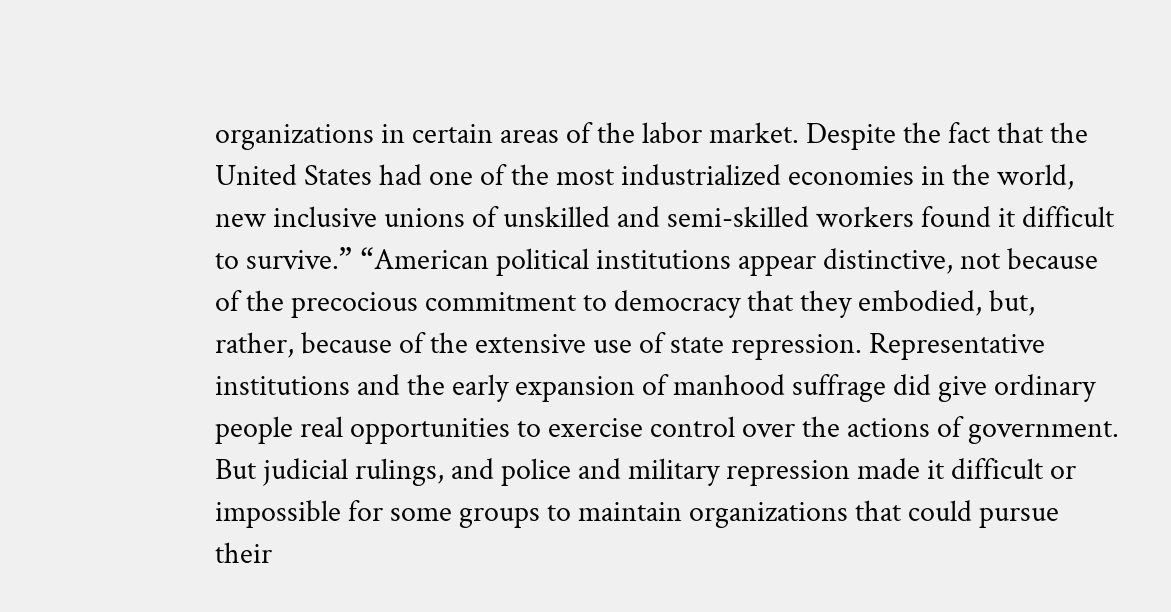organizations in certain areas of the labor market. Despite the fact that the United States had one of the most industrialized economies in the world, new inclusive unions of unskilled and semi-skilled workers found it difficult to survive.” “American political institutions appear distinctive, not because of the precocious commitment to democracy that they embodied, but, rather, because of the extensive use of state repression. Representative institutions and the early expansion of manhood suffrage did give ordinary people real opportunities to exercise control over the actions of government. But judicial rulings, and police and military repression made it difficult or impossible for some groups to maintain organizations that could pursue their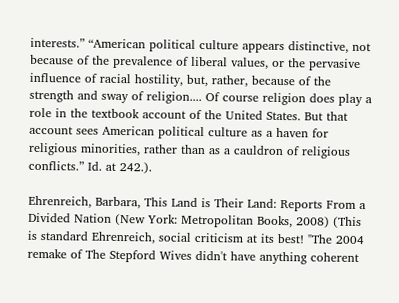interests.” “American political culture appears distinctive, not because of the prevalence of liberal values, or the pervasive influence of racial hostility, but, rather, because of the strength and sway of religion.... Of course religion does play a role in the textbook account of the United States. But that account sees American political culture as a haven for religious minorities, rather than as a cauldron of religious conflicts.” Id. at 242.).

Ehrenreich, Barbara, This Land is Their Land: Reports From a Divided Nation (New York: Metropolitan Books, 2008) (This is standard Ehrenreich, social criticism at its best! "The 2004 remake of The Stepford Wives didn't have anything coherent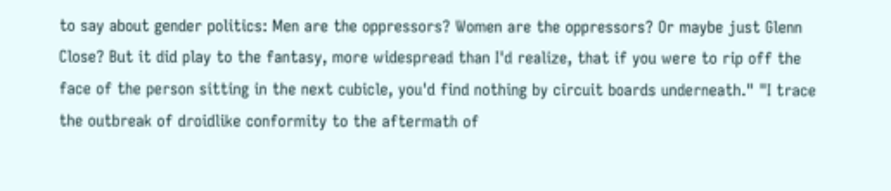to say about gender politics: Men are the oppressors? Women are the oppressors? Or maybe just Glenn Close? But it did play to the fantasy, more widespread than I'd realize, that if you were to rip off the face of the person sitting in the next cubicle, you'd find nothing by circuit boards underneath." "I trace the outbreak of droidlike conformity to the aftermath of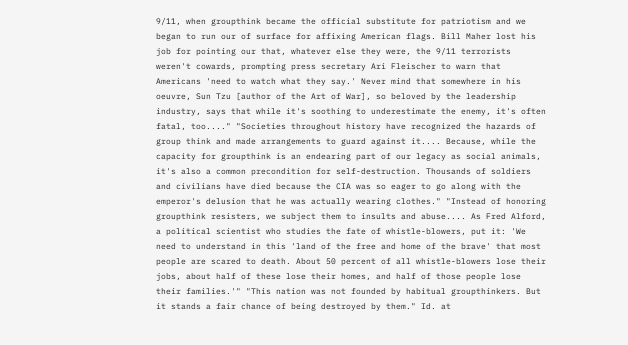9/11, when groupthink became the official substitute for patriotism and we began to run our of surface for affixing American flags. Bill Maher lost his job for pointing our that, whatever else they were, the 9/11 terrorists weren't cowards, prompting press secretary Ari Fleischer to warn that Americans 'need to watch what they say.' Never mind that somewhere in his oeuvre, Sun Tzu [author of the Art of War], so beloved by the leadership industry, says that while it's soothing to underestimate the enemy, it's often fatal, too...." "Societies throughout history have recognized the hazards of group think and made arrangements to guard against it.... Because, while the capacity for groupthink is an endearing part of our legacy as social animals, it's also a common precondition for self-destruction. Thousands of soldiers and civilians have died because the CIA was so eager to go along with the emperor's delusion that he was actually wearing clothes." "Instead of honoring groupthink resisters, we subject them to insults and abuse.... As Fred Alford, a political scientist who studies the fate of whistle-blowers, put it: 'We need to understand in this 'land of the free and home of the brave' that most people are scared to death. About 50 percent of all whistle-blowers lose their jobs, about half of these lose their homes, and half of those people lose their families.'" "This nation was not founded by habitual groupthinkers. But it stands a fair chance of being destroyed by them." Id. at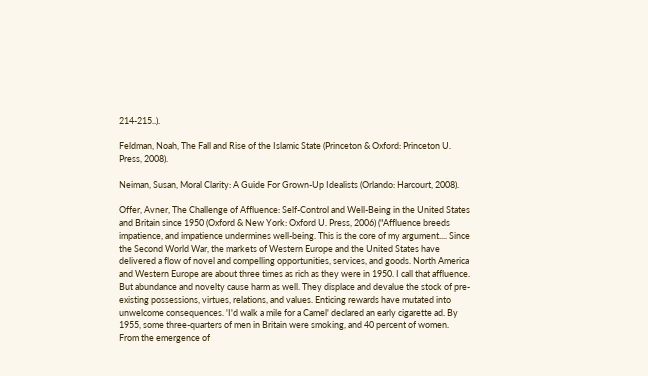214-215..).

Feldman, Noah, The Fall and Rise of the Islamic State (Princeton & Oxford: Princeton U. Press, 2008).

Neiman, Susan, Moral Clarity: A Guide For Grown-Up Idealists (Orlando: Harcourt, 2008).

Offer, Avner, The Challenge of Affluence: Self-Control and Well-Being in the United States and Britain since 1950 (Oxford & New York: Oxford U. Press, 2006) ("Affluence breeds impatience, and impatience undermines well-being. This is the core of my argument.... Since the Second World War, the markets of Western Europe and the United States have delivered a flow of novel and compelling opportunities, services, and goods. North America and Western Europe are about three times as rich as they were in 1950. I call that affluence. But abundance and novelty cause harm as well. They displace and devalue the stock of pre-existing possessions, virtues, relations, and values. Enticing rewards have mutated into unwelcome consequences. 'I'd walk a mile for a Camel' declared an early cigarette ad. By 1955, some three-quarters of men in Britain were smoking, and 40 percent of women. From the emergence of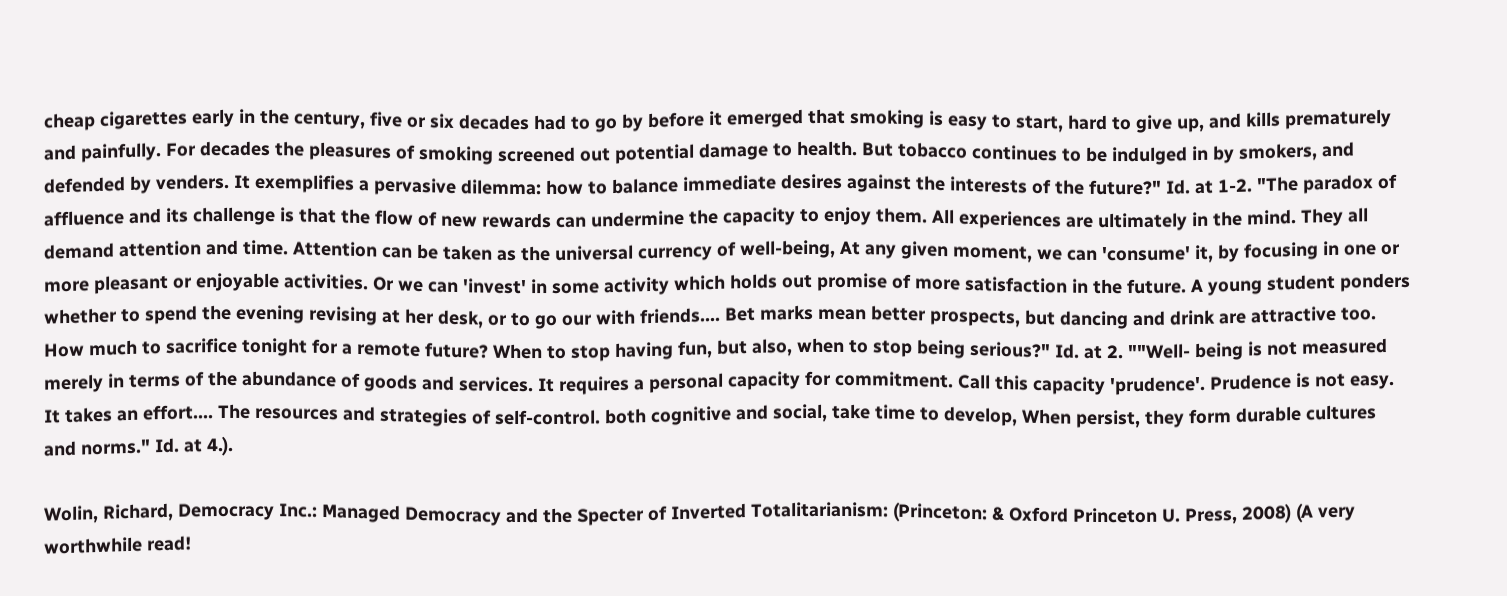cheap cigarettes early in the century, five or six decades had to go by before it emerged that smoking is easy to start, hard to give up, and kills prematurely and painfully. For decades the pleasures of smoking screened out potential damage to health. But tobacco continues to be indulged in by smokers, and defended by venders. It exemplifies a pervasive dilemma: how to balance immediate desires against the interests of the future?" Id. at 1-2. "The paradox of affluence and its challenge is that the flow of new rewards can undermine the capacity to enjoy them. All experiences are ultimately in the mind. They all demand attention and time. Attention can be taken as the universal currency of well-being, At any given moment, we can 'consume' it, by focusing in one or more pleasant or enjoyable activities. Or we can 'invest' in some activity which holds out promise of more satisfaction in the future. A young student ponders whether to spend the evening revising at her desk, or to go our with friends.... Bet marks mean better prospects, but dancing and drink are attractive too. How much to sacrifice tonight for a remote future? When to stop having fun, but also, when to stop being serious?" Id. at 2. ""Well- being is not measured merely in terms of the abundance of goods and services. It requires a personal capacity for commitment. Call this capacity 'prudence'. Prudence is not easy. It takes an effort.... The resources and strategies of self-control. both cognitive and social, take time to develop, When persist, they form durable cultures and norms." Id. at 4.).

Wolin, Richard, Democracy Inc.: Managed Democracy and the Specter of Inverted Totalitarianism: (Princeton: & Oxford Princeton U. Press, 2008) (A very worthwhile read!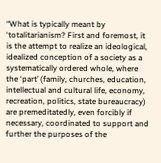“What is typically meant by ‘totalitarianism? First and foremost, it is the attempt to realize an ideological, idealized conception of a society as a systematically ordered whole, where the ‘part’ (family, churches, education, intellectual and cultural life, economy, recreation, politics, state bureaucracy) are premeditatedly, even forcibly if necessary, coordinated to support and further the purposes of the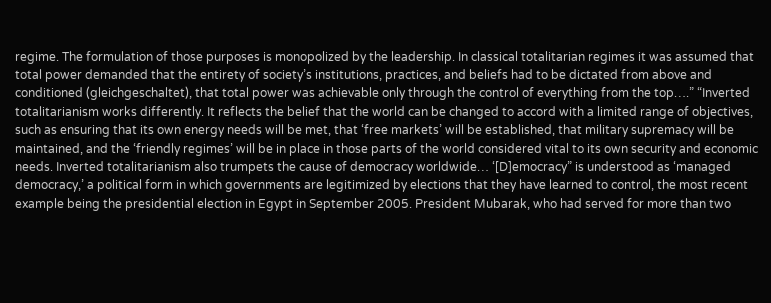regime. The formulation of those purposes is monopolized by the leadership. In classical totalitarian regimes it was assumed that total power demanded that the entirety of society’s institutions, practices, and beliefs had to be dictated from above and conditioned (gleichgeschaltet), that total power was achievable only through the control of everything from the top….” “Inverted totalitarianism works differently. It reflects the belief that the world can be changed to accord with a limited range of objectives, such as ensuring that its own energy needs will be met, that ‘free markets’ will be established, that military supremacy will be maintained, and the ‘friendly regimes’ will be in place in those parts of the world considered vital to its own security and economic needs. Inverted totalitarianism also trumpets the cause of democracy worldwide… ‘[D]emocracy” is understood as ‘managed democracy,’ a political form in which governments are legitimized by elections that they have learned to control, the most recent example being the presidential election in Egypt in September 2005. President Mubarak, who had served for more than two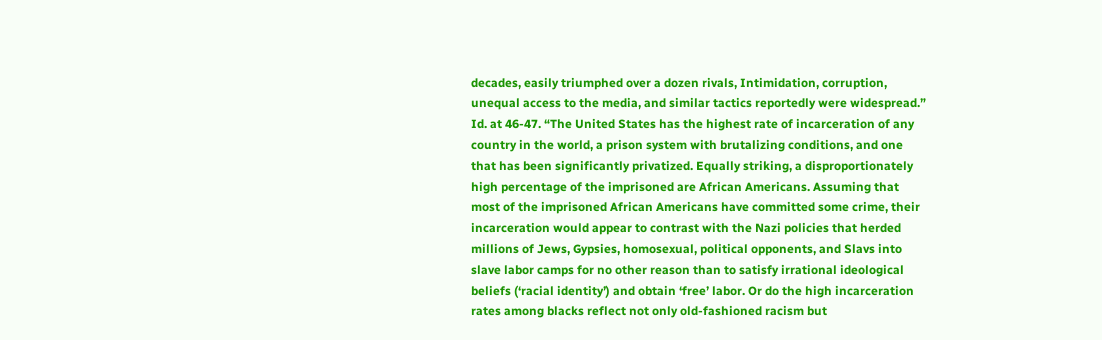decades, easily triumphed over a dozen rivals, Intimidation, corruption, unequal access to the media, and similar tactics reportedly were widespread.” Id. at 46-47. “The United States has the highest rate of incarceration of any country in the world, a prison system with brutalizing conditions, and one that has been significantly privatized. Equally striking, a disproportionately high percentage of the imprisoned are African Americans. Assuming that most of the imprisoned African Americans have committed some crime, their incarceration would appear to contrast with the Nazi policies that herded millions of Jews, Gypsies, homosexual, political opponents, and Slavs into slave labor camps for no other reason than to satisfy irrational ideological beliefs (‘racial identity’) and obtain ‘free’ labor. Or do the high incarceration rates among blacks reflect not only old-fashioned racism but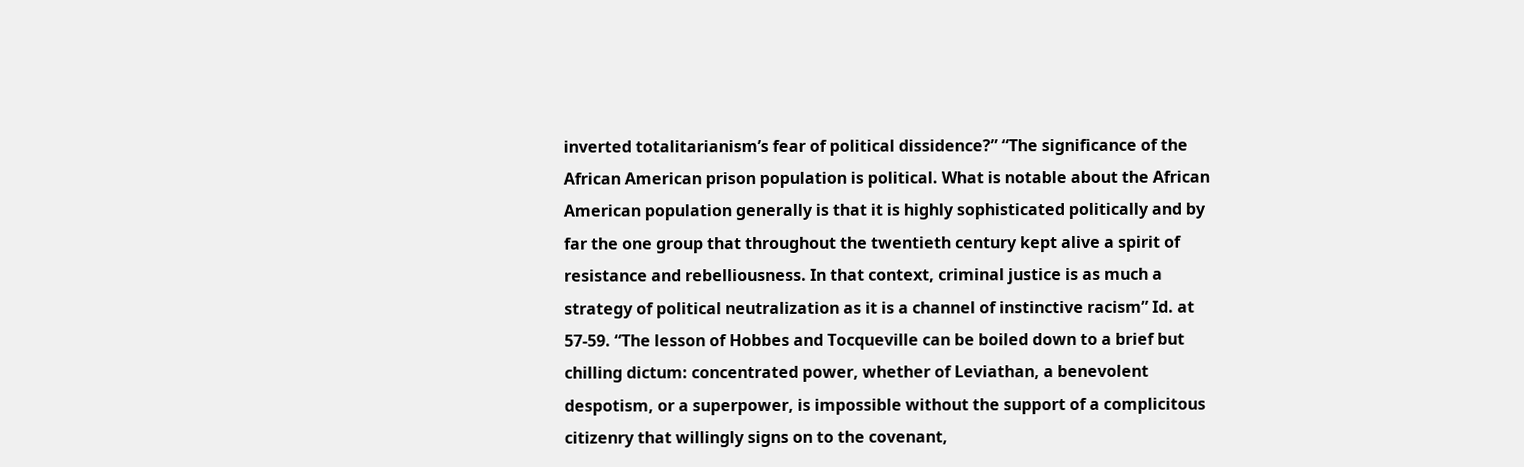inverted totalitarianism’s fear of political dissidence?” “The significance of the African American prison population is political. What is notable about the African American population generally is that it is highly sophisticated politically and by far the one group that throughout the twentieth century kept alive a spirit of resistance and rebelliousness. In that context, criminal justice is as much a strategy of political neutralization as it is a channel of instinctive racism” Id. at 57-59. “The lesson of Hobbes and Tocqueville can be boiled down to a brief but chilling dictum: concentrated power, whether of Leviathan, a benevolent despotism, or a superpower, is impossible without the support of a complicitous citizenry that willingly signs on to the covenant,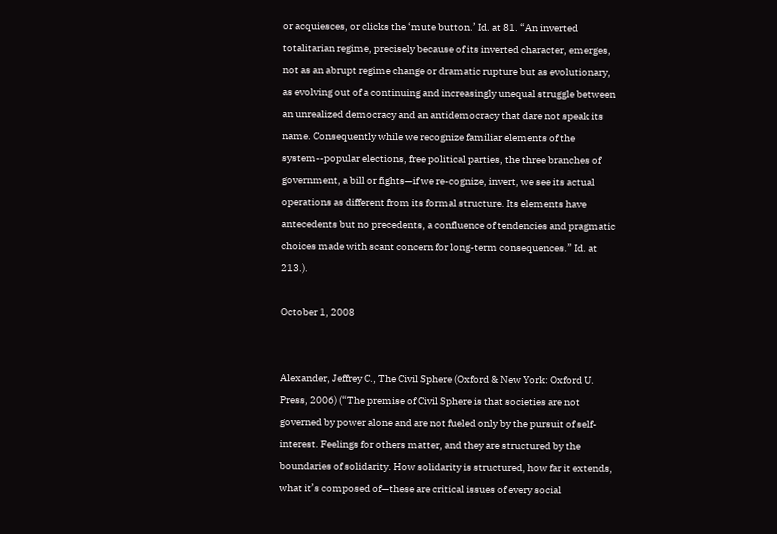or acquiesces, or clicks the ‘mute button.’ Id. at 81. “An inverted totalitarian regime, precisely because of its inverted character, emerges, not as an abrupt regime change or dramatic rupture but as evolutionary, as evolving out of a continuing and increasingly unequal struggle between an unrealized democracy and an antidemocracy that dare not speak its name. Consequently while we recognize familiar elements of the system--popular elections, free political parties, the three branches of government, a bill or fights—if we re-cognize, invert, we see its actual operations as different from its formal structure. Its elements have antecedents but no precedents, a confluence of tendencies and pragmatic choices made with scant concern for long-term consequences.” Id. at 213.).

October 1, 2008


Alexander, Jeffrey C., The Civil Sphere (Oxford & New York: Oxford U. Press, 2006) (“The premise of Civil Sphere is that societies are not governed by power alone and are not fueled only by the pursuit of self-interest. Feelings for others matter, and they are structured by the boundaries of solidarity. How solidarity is structured, how far it extends, what it’s composed of—these are critical issues of every social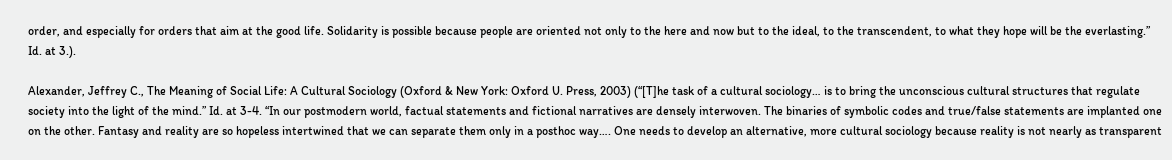order, and especially for orders that aim at the good life. Solidarity is possible because people are oriented not only to the here and now but to the ideal, to the transcendent, to what they hope will be the everlasting.” Id. at 3.).

Alexander, Jeffrey C., The Meaning of Social Life: A Cultural Sociology (Oxford & New York: Oxford U. Press, 2003) (“[T]he task of a cultural sociology… is to bring the unconscious cultural structures that regulate society into the light of the mind.” Id. at 3-4. “In our postmodern world, factual statements and fictional narratives are densely interwoven. The binaries of symbolic codes and true/false statements are implanted one on the other. Fantasy and reality are so hopeless intertwined that we can separate them only in a posthoc way…. One needs to develop an alternative, more cultural sociology because reality is not nearly as transparent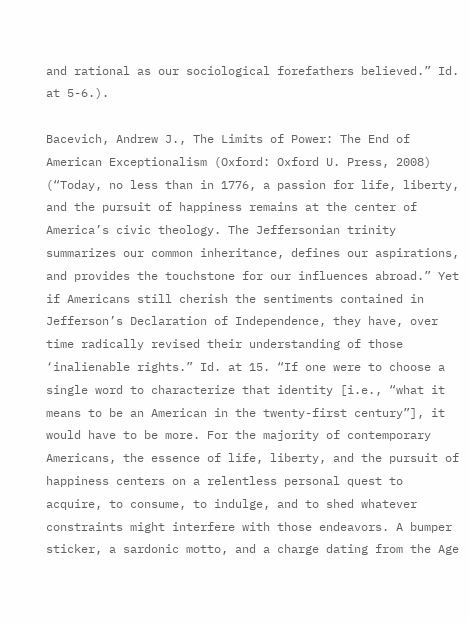and rational as our sociological forefathers believed.” Id. at 5-6.).

Bacevich, Andrew J., The Limits of Power: The End of American Exceptionalism (Oxford: Oxford U. Press, 2008) (“Today, no less than in 1776, a passion for life, liberty, and the pursuit of happiness remains at the center of America’s civic theology. The Jeffersonian trinity summarizes our common inheritance, defines our aspirations, and provides the touchstone for our influences abroad.” Yet if Americans still cherish the sentiments contained in Jefferson’s Declaration of Independence, they have, over time radically revised their understanding of those ‘inalienable rights.” Id. at 15. “If one were to choose a single word to characterize that identity [i.e., “what it means to be an American in the twenty-first century”], it would have to be more. For the majority of contemporary Americans, the essence of life, liberty, and the pursuit of happiness centers on a relentless personal quest to acquire, to consume, to indulge, and to shed whatever constraints might interfere with those endeavors. A bumper sticker, a sardonic motto, and a charge dating from the Age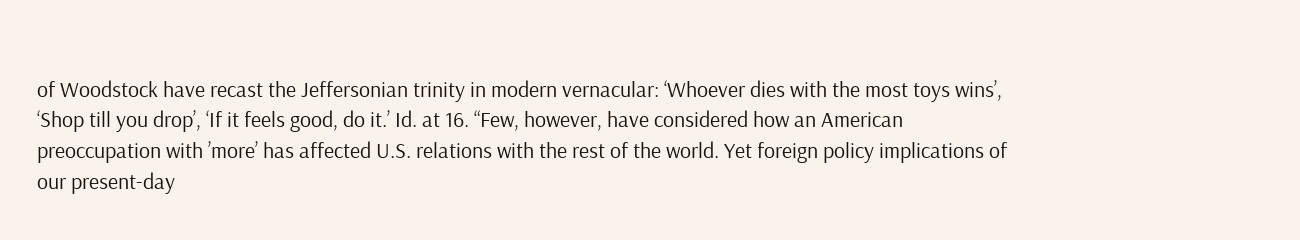of Woodstock have recast the Jeffersonian trinity in modern vernacular: ‘Whoever dies with the most toys wins’, ‘Shop till you drop’, ‘If it feels good, do it.’ Id. at 16. “Few, however, have considered how an American preoccupation with ’more’ has affected U.S. relations with the rest of the world. Yet foreign policy implications of our present-day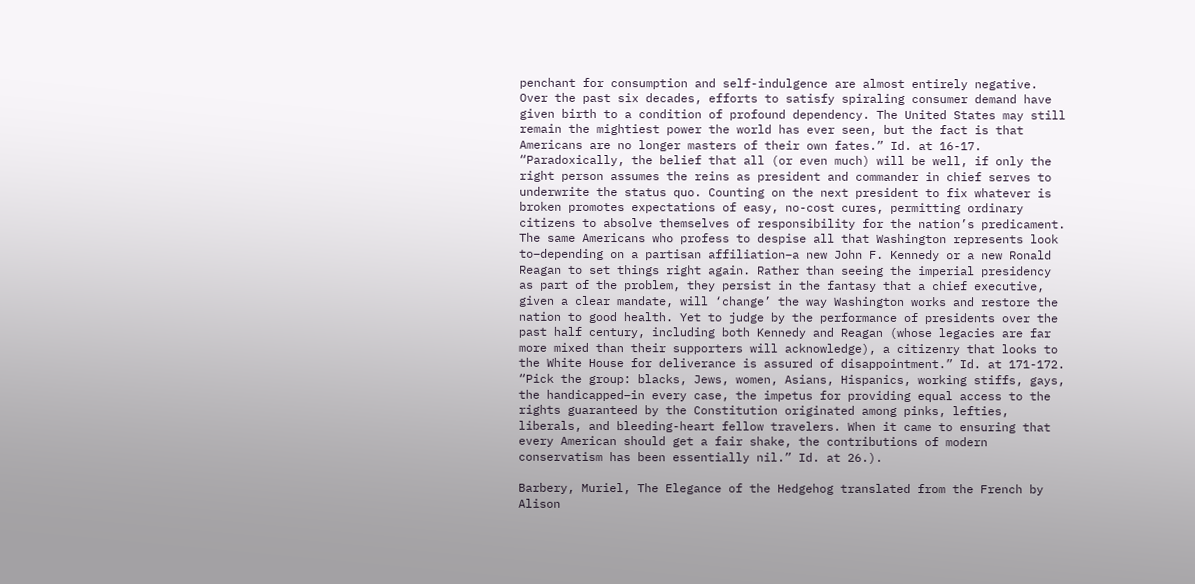penchant for consumption and self-indulgence are almost entirely negative. Over the past six decades, efforts to satisfy spiraling consumer demand have given birth to a condition of profound dependency. The United States may still remain the mightiest power the world has ever seen, but the fact is that Americans are no longer masters of their own fates.” Id. at 16-17. “Paradoxically, the belief that all (or even much) will be well, if only the right person assumes the reins as president and commander in chief serves to underwrite the status quo. Counting on the next president to fix whatever is broken promotes expectations of easy, no-cost cures, permitting ordinary citizens to absolve themselves of responsibility for the nation’s predicament. The same Americans who profess to despise all that Washington represents look to–depending on a partisan affiliation–a new John F. Kennedy or a new Ronald Reagan to set things right again. Rather than seeing the imperial presidency as part of the problem, they persist in the fantasy that a chief executive, given a clear mandate, will ‘change’ the way Washington works and restore the nation to good health. Yet to judge by the performance of presidents over the past half century, including both Kennedy and Reagan (whose legacies are far more mixed than their supporters will acknowledge), a citizenry that looks to the White House for deliverance is assured of disappointment.” Id. at 171-172. “Pick the group: blacks, Jews, women, Asians, Hispanics, working stiffs, gays, the handicapped–in every case, the impetus for providing equal access to the rights guaranteed by the Constitution originated among pinks, lefties, liberals, and bleeding-heart fellow travelers. When it came to ensuring that every American should get a fair shake, the contributions of modern conservatism has been essentially nil.” Id. at 26.).

Barbery, Muriel, The Elegance of the Hedgehog translated from the French by Alison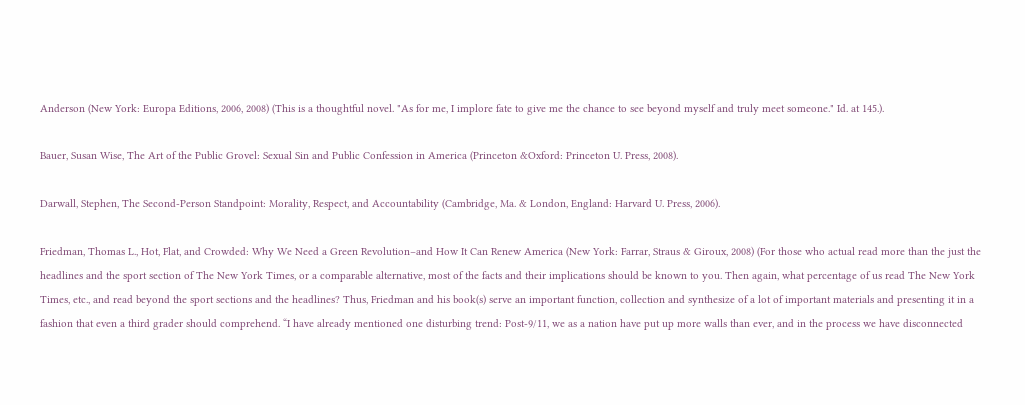Anderson (New York: Europa Editions, 2006, 2008) (This is a thoughtful novel. "As for me, I implore fate to give me the chance to see beyond myself and truly meet someone." Id. at 145.).

Bauer, Susan Wise, The Art of the Public Grovel: Sexual Sin and Public Confession in America (Princeton &Oxford: Princeton U. Press, 2008).

Darwall, Stephen, The Second-Person Standpoint: Morality, Respect, and Accountability (Cambridge, Ma. & London, England: Harvard U. Press, 2006).

Friedman, Thomas L., Hot, Flat, and Crowded: Why We Need a Green Revolution–and How It Can Renew America (New York: Farrar, Straus & Giroux, 2008) (For those who actual read more than the just the headlines and the sport section of The New York Times, or a comparable alternative, most of the facts and their implications should be known to you. Then again, what percentage of us read The New York Times, etc., and read beyond the sport sections and the headlines? Thus, Friedman and his book(s) serve an important function, collection and synthesize of a lot of important materials and presenting it in a fashion that even a third grader should comprehend. “I have already mentioned one disturbing trend: Post-9/11, we as a nation have put up more walls than ever, and in the process we have disconnected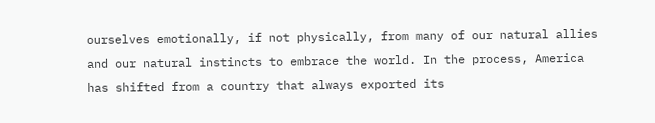ourselves emotionally, if not physically, from many of our natural allies and our natural instincts to embrace the world. In the process, America has shifted from a country that always exported its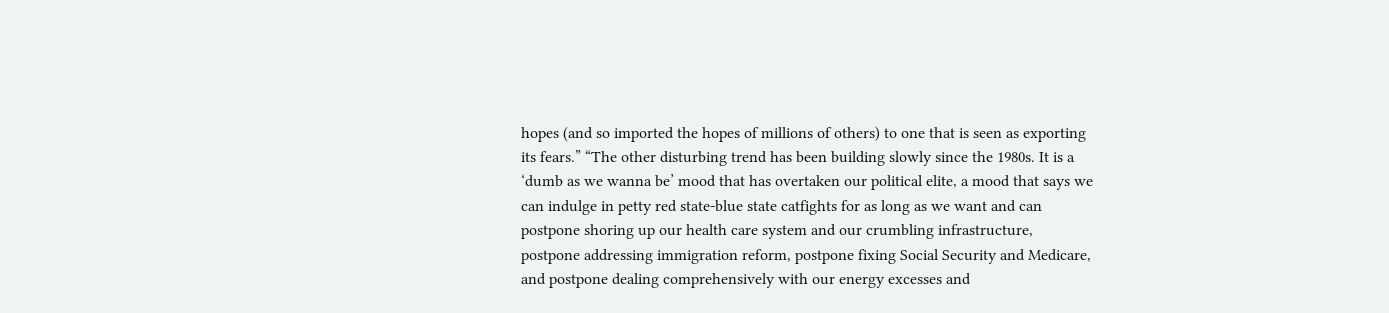hopes (and so imported the hopes of millions of others) to one that is seen as exporting its fears.” “The other disturbing trend has been building slowly since the 1980s. It is a ‘dumb as we wanna be’ mood that has overtaken our political elite, a mood that says we can indulge in petty red state-blue state catfights for as long as we want and can postpone shoring up our health care system and our crumbling infrastructure, postpone addressing immigration reform, postpone fixing Social Security and Medicare, and postpone dealing comprehensively with our energy excesses and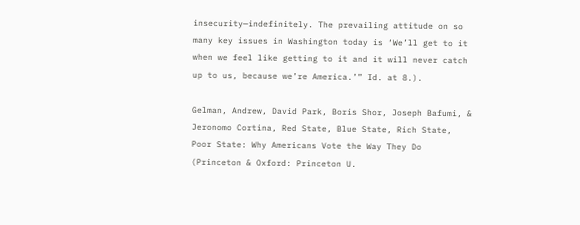insecurity—indefinitely. The prevailing attitude on so many key issues in Washington today is ‘We’ll get to it when we feel like getting to it and it will never catch up to us, because we’re America.’” Id. at 8.).

Gelman, Andrew, David Park, Boris Shor, Joseph Bafumi, & Jeronomo Cortina, Red State, Blue State, Rich State, Poor State: Why Americans Vote the Way They Do (Princeton & Oxford: Princeton U.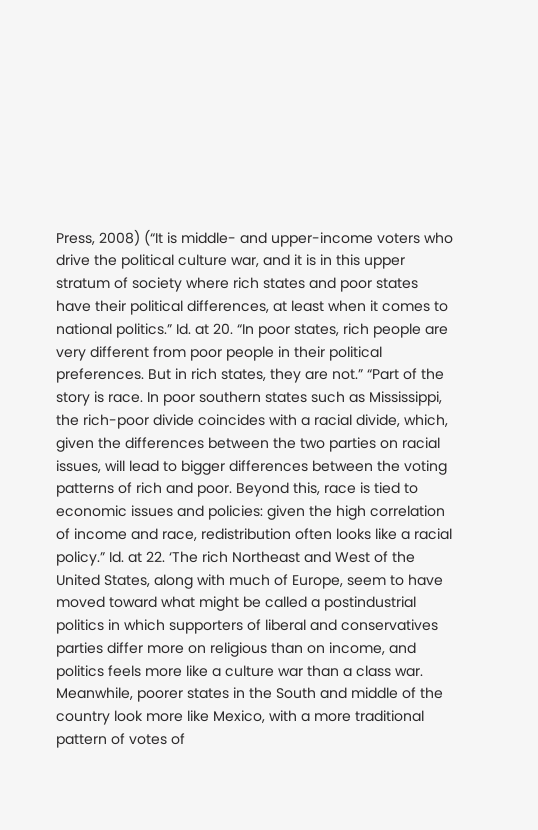Press, 2008) (“It is middle- and upper-income voters who drive the political culture war, and it is in this upper stratum of society where rich states and poor states have their political differences, at least when it comes to national politics.” Id. at 20. “In poor states, rich people are very different from poor people in their political preferences. But in rich states, they are not.” “Part of the story is race. In poor southern states such as Mississippi, the rich-poor divide coincides with a racial divide, which, given the differences between the two parties on racial issues, will lead to bigger differences between the voting patterns of rich and poor. Beyond this, race is tied to economic issues and policies: given the high correlation of income and race, redistribution often looks like a racial policy.” Id. at 22. ‘The rich Northeast and West of the United States, along with much of Europe, seem to have moved toward what might be called a postindustrial politics in which supporters of liberal and conservatives parties differ more on religious than on income, and politics feels more like a culture war than a class war. Meanwhile, poorer states in the South and middle of the country look more like Mexico, with a more traditional pattern of votes of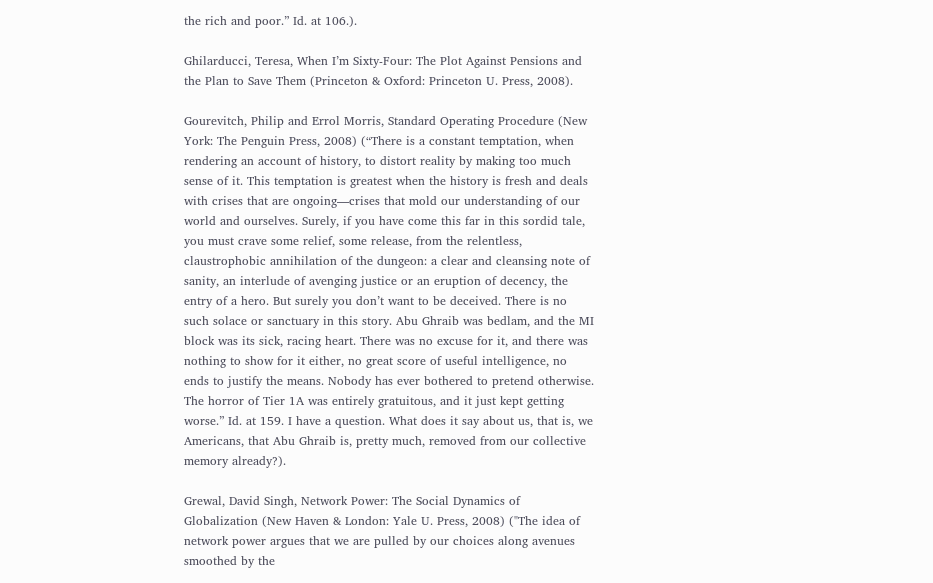the rich and poor.” Id. at 106.).

Ghilarducci, Teresa, When I’m Sixty-Four: The Plot Against Pensions and the Plan to Save Them (Princeton & Oxford: Princeton U. Press, 2008).

Gourevitch, Philip and Errol Morris, Standard Operating Procedure (New York: The Penguin Press, 2008) (“There is a constant temptation, when rendering an account of history, to distort reality by making too much sense of it. This temptation is greatest when the history is fresh and deals with crises that are ongoing—crises that mold our understanding of our world and ourselves. Surely, if you have come this far in this sordid tale, you must crave some relief, some release, from the relentless, claustrophobic annihilation of the dungeon: a clear and cleansing note of sanity, an interlude of avenging justice or an eruption of decency, the entry of a hero. But surely you don’t want to be deceived. There is no such solace or sanctuary in this story. Abu Ghraib was bedlam, and the MI block was its sick, racing heart. There was no excuse for it, and there was nothing to show for it either, no great score of useful intelligence, no ends to justify the means. Nobody has ever bothered to pretend otherwise. The horror of Tier 1A was entirely gratuitous, and it just kept getting worse.” Id. at 159. I have a question. What does it say about us, that is, we Americans, that Abu Ghraib is, pretty much, removed from our collective memory already?).

Grewal, David Singh, Network Power: The Social Dynamics of Globalization (New Haven & London: Yale U. Press, 2008) ("The idea of network power argues that we are pulled by our choices along avenues smoothed by the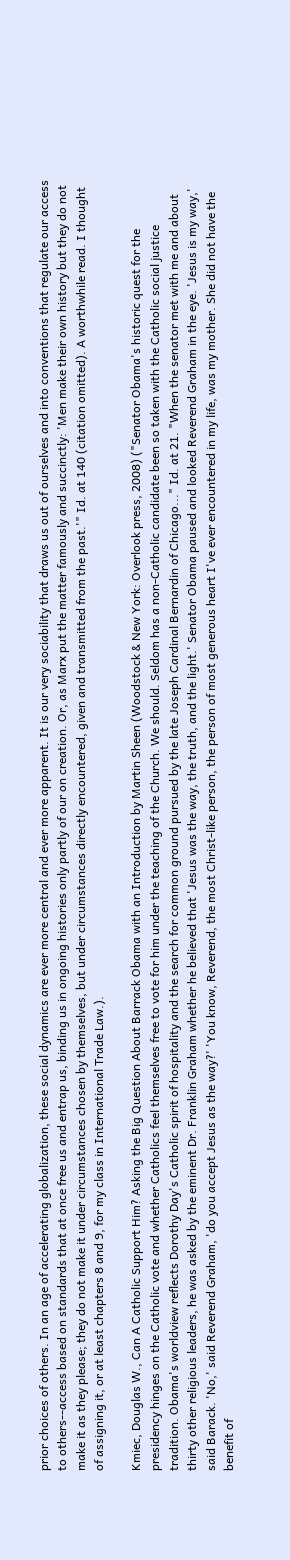prior choices of others. In an age of accelerating globalization, these social dynamics are ever more central and ever more apparent. It is our very sociability that draws us out of ourselves and into conventions that regulate our access to others--access based on standards that at once free us and entrap us, binding us in ongoing histories only partly of our on creation. Or, as Marx put the matter famously and succinctly: 'Men make their own history but they do not make it as they please; they do not make it under circumstances chosen by themselves, but under circumstances directly encountered, given and transmitted from the past.'" Id. at 140 (citation omitted). A worthwhile read. I thought of assigning it, or at least chapters 8 and 9, for my class in International Trade Law.).

Kmiec, Douglas W., Can A Catholic Support Him? Asking the Big Question About Barrack Obama with an Introduction by Martin Sheen (Woodstock & New York: Overlook press, 2008) ("Senator Obama's historic quest for the presidency hinges on the Catholic vote and whether Catholics feel themselves free to vote for him under the teaching of the Church. We should. Seldom has a non-Catholic candidate been so taken with the Catholic social justice tradition. Obama's worldview reflects Dorothy Day's Catholic spirit of hospitality and the search for common ground pursued by the late Joseph Cardinal Bernardin of Chicago..." Id. at 21. "When the senator met with me and about thirty other religious leaders, he was asked by the eminent Dr. Franklin Graham whether he believed that 'Jesus was the way, the truth, and the light.' Senator Obama paused and looked Reverend Graham in the eye. 'Jesus is my way,' said Barack. 'No,' said Reverend Graham, 'do you accept Jesus as the way?' 'You know, Reverend, the most Christ-like person, the person of most generous heart I've ever encountered in my life, was my mother. She did not have the benefit of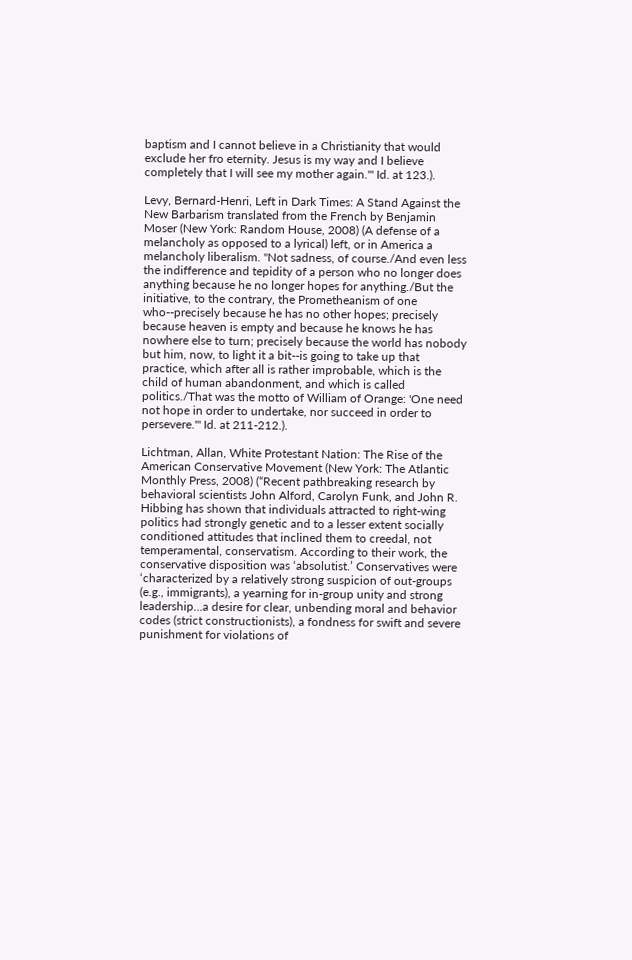baptism and I cannot believe in a Christianity that would exclude her fro eternity. Jesus is my way and I believe completely that I will see my mother again.'" Id. at 123.).

Levy, Bernard-Henri, Left in Dark Times: A Stand Against the New Barbarism translated from the French by Benjamin Moser (New York: Random House, 2008) (A defense of a melancholy as opposed to a lyrical) left, or in America a melancholy liberalism. "Not sadness, of course./And even less the indifference and tepidity of a person who no longer does anything because he no longer hopes for anything./But the initiative, to the contrary, the Prometheanism of one who--precisely because he has no other hopes; precisely because heaven is empty and because he knows he has nowhere else to turn; precisely because the world has nobody but him, now, to light it a bit--is going to take up that practice, which after all is rather improbable, which is the child of human abandonment, and which is called politics./That was the motto of William of Orange: 'One need not hope in order to undertake, nor succeed in order to persevere.'" Id. at 211-212.).

Lichtman, Allan, White Protestant Nation: The Rise of the American Conservative Movement (New York: The Atlantic Monthly Press, 2008) (“Recent pathbreaking research by behavioral scientists John Alford, Carolyn Funk, and John R. Hibbing has shown that individuals attracted to right-wing politics had strongly genetic and to a lesser extent socially conditioned attitudes that inclined them to creedal, not temperamental, conservatism. According to their work, the conservative disposition was ‘absolutist.’ Conservatives were ‘characterized by a relatively strong suspicion of out-groups (e.g., immigrants), a yearning for in-group unity and strong leadership…a desire for clear, unbending moral and behavior codes (strict constructionists), a fondness for swift and severe punishment for violations of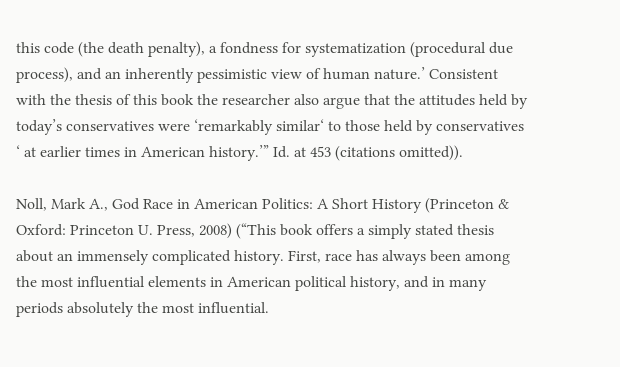this code (the death penalty), a fondness for systematization (procedural due process), and an inherently pessimistic view of human nature.’ Consistent with the thesis of this book the researcher also argue that the attitudes held by today’s conservatives were ‘remarkably similar‘ to those held by conservatives ‘ at earlier times in American history.’” Id. at 453 (citations omitted)).

Noll, Mark A., God Race in American Politics: A Short History (Princeton & Oxford: Princeton U. Press, 2008) (“This book offers a simply stated thesis about an immensely complicated history. First, race has always been among the most influential elements in American political history, and in many periods absolutely the most influential.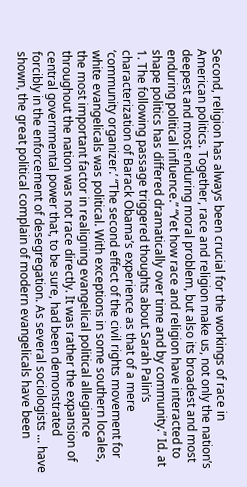Second, religion has always been crucial for the workings of race in American politics. Together, race and religion make us, not only the nation’s deepest and most enduring moral problem, but also its broadest and most enduring political influence.” “Yet how race and religion have interacted to shape politics has differed dramatically over time and by community.” Id. at 1. The following passage triggered thoughts about Sarah Palin’s characterization of Barack Obama’s experience as that of a mere ‘community organizer.’ “The second effect of the civil rights movement for white evangelicals was political. With exceptions in some southern locales, the most important factor in realigning evangelical political allegiance throughout the nation was not race directly. It was rather the expansion of central governmental power that, to be sure, had been demonstrated forcibly in the enforcement of desegregation. As several sociologists ... have shown, the great political complain of modern evangelicals have been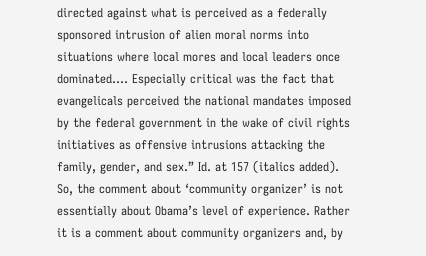directed against what is perceived as a federally sponsored intrusion of alien moral norms into situations where local mores and local leaders once dominated.... Especially critical was the fact that evangelicals perceived the national mandates imposed by the federal government in the wake of civil rights initiatives as offensive intrusions attacking the family, gender, and sex.” Id. at 157 (italics added). So, the comment about ‘community organizer’ is not essentially about Obama’s level of experience. Rather it is a comment about community organizers and, by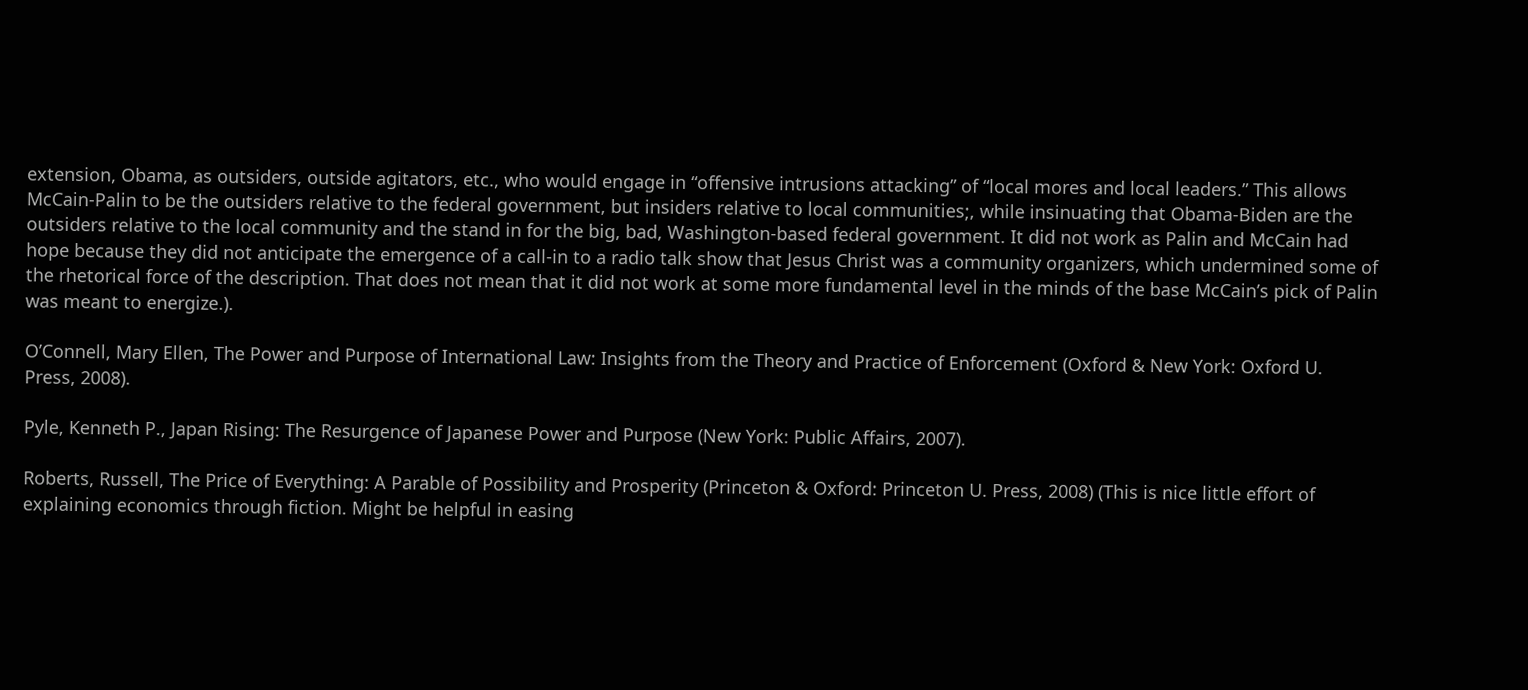extension, Obama, as outsiders, outside agitators, etc., who would engage in “offensive intrusions attacking” of “local mores and local leaders.” This allows McCain-Palin to be the outsiders relative to the federal government, but insiders relative to local communities;, while insinuating that Obama-Biden are the outsiders relative to the local community and the stand in for the big, bad, Washington-based federal government. It did not work as Palin and McCain had hope because they did not anticipate the emergence of a call-in to a radio talk show that Jesus Christ was a community organizers, which undermined some of the rhetorical force of the description. That does not mean that it did not work at some more fundamental level in the minds of the base McCain’s pick of Palin was meant to energize.).

O’Connell, Mary Ellen, The Power and Purpose of International Law: Insights from the Theory and Practice of Enforcement (Oxford & New York: Oxford U. Press, 2008).

Pyle, Kenneth P., Japan Rising: The Resurgence of Japanese Power and Purpose (New York: Public Affairs, 2007).

Roberts, Russell, The Price of Everything: A Parable of Possibility and Prosperity (Princeton & Oxford: Princeton U. Press, 2008) (This is nice little effort of explaining economics through fiction. Might be helpful in easing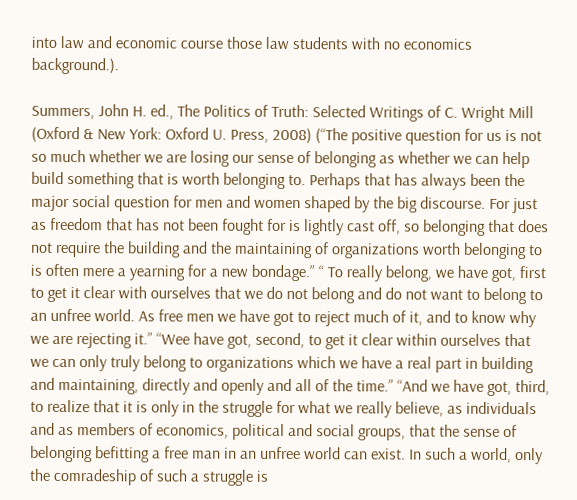into law and economic course those law students with no economics background.).

Summers, John H. ed., The Politics of Truth: Selected Writings of C. Wright Mill (Oxford & New York: Oxford U. Press, 2008) (“The positive question for us is not so much whether we are losing our sense of belonging as whether we can help build something that is worth belonging to. Perhaps that has always been the major social question for men and women shaped by the big discourse. For just as freedom that has not been fought for is lightly cast off, so belonging that does not require the building and the maintaining of organizations worth belonging to is often mere a yearning for a new bondage.” “ To really belong, we have got, first to get it clear with ourselves that we do not belong and do not want to belong to an unfree world. As free men we have got to reject much of it, and to know why we are rejecting it.” “Wee have got, second, to get it clear within ourselves that we can only truly belong to organizations which we have a real part in building and maintaining, directly and openly and all of the time.” “And we have got, third, to realize that it is only in the struggle for what we really believe, as individuals and as members of economics, political and social groups, that the sense of belonging befitting a free man in an unfree world can exist. In such a world, only the comradeship of such a struggle is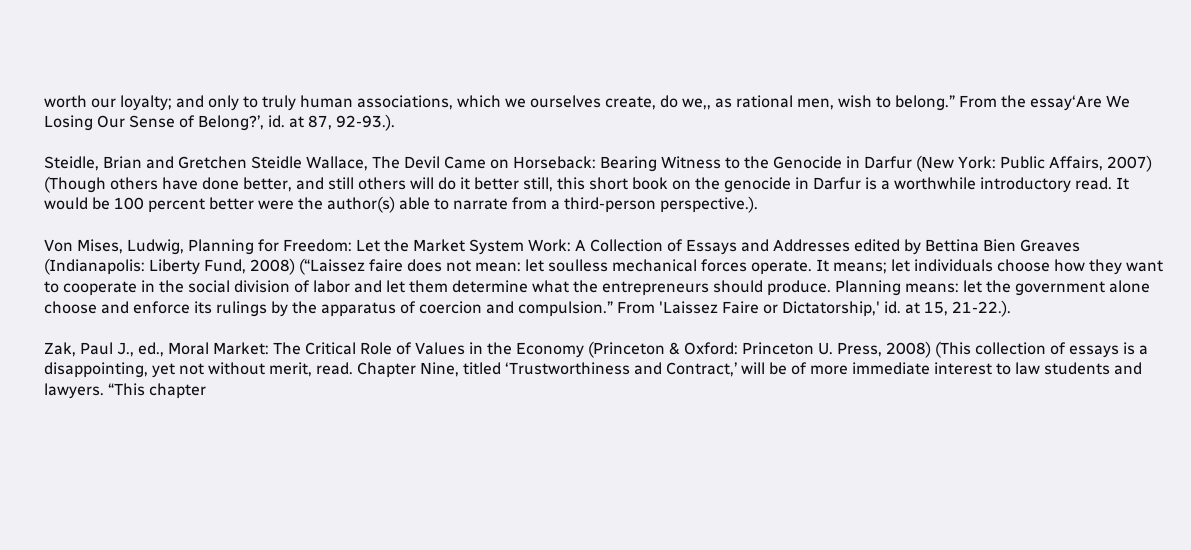worth our loyalty; and only to truly human associations, which we ourselves create, do we,, as rational men, wish to belong.” From the essay‘Are We Losing Our Sense of Belong?’, id. at 87, 92-93.).

Steidle, Brian and Gretchen Steidle Wallace, The Devil Came on Horseback: Bearing Witness to the Genocide in Darfur (New York: Public Affairs, 2007) (Though others have done better, and still others will do it better still, this short book on the genocide in Darfur is a worthwhile introductory read. It would be 100 percent better were the author(s) able to narrate from a third-person perspective.).

Von Mises, Ludwig, Planning for Freedom: Let the Market System Work: A Collection of Essays and Addresses edited by Bettina Bien Greaves (Indianapolis: Liberty Fund, 2008) (“Laissez faire does not mean: let soulless mechanical forces operate. It means; let individuals choose how they want to cooperate in the social division of labor and let them determine what the entrepreneurs should produce. Planning means: let the government alone choose and enforce its rulings by the apparatus of coercion and compulsion.” From 'Laissez Faire or Dictatorship,' id. at 15, 21-22.).

Zak, Paul J., ed., Moral Market: The Critical Role of Values in the Economy (Princeton & Oxford: Princeton U. Press, 2008) (This collection of essays is a disappointing, yet not without merit, read. Chapter Nine, titled ‘Trustworthiness and Contract,’ will be of more immediate interest to law students and lawyers. “This chapter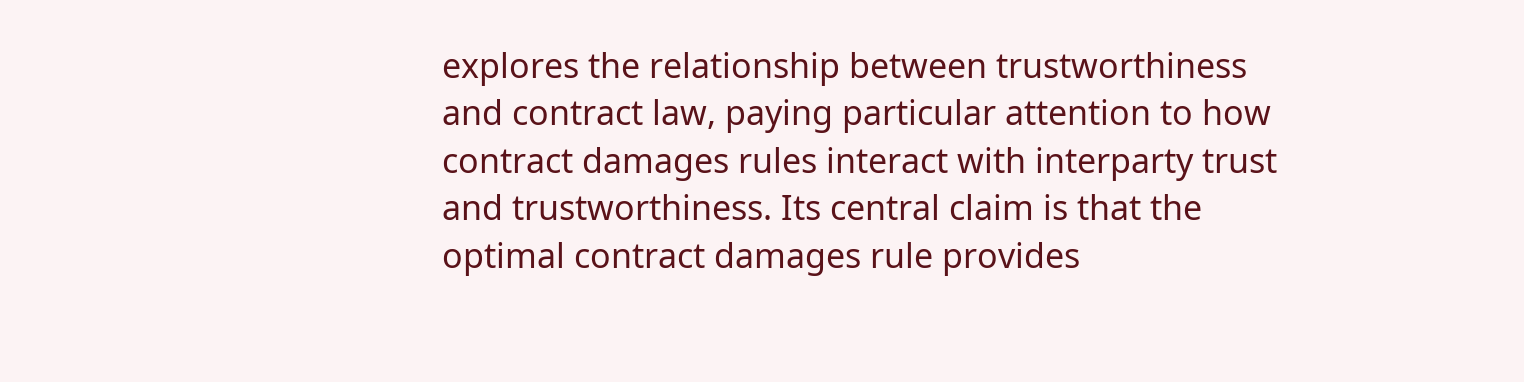explores the relationship between trustworthiness and contract law, paying particular attention to how contract damages rules interact with interparty trust and trustworthiness. Its central claim is that the optimal contract damages rule provides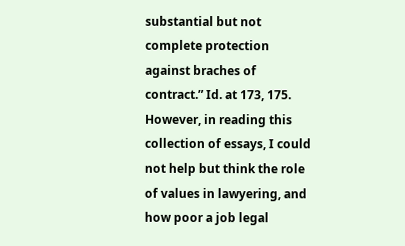substantial but not complete protection against braches of contract.” Id. at 173, 175. However, in reading this collection of essays, I could not help but think the role of values in lawyering, and how poor a job legal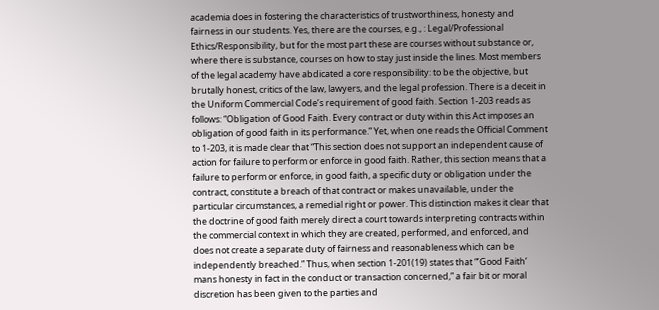academia does in fostering the characteristics of trustworthiness, honesty and fairness in our students. Yes, there are the courses, e.g., : Legal/Professional Ethics/Responsibility, but for the most part these are courses without substance or, where there is substance, courses on how to stay just inside the lines. Most members of the legal academy have abdicated a core responsibility: to be the objective, but brutally honest, critics of the law, lawyers, and the legal profession. There is a deceit in the Uniform Commercial Code’s requirement of good faith. Section 1-203 reads as follows: “Obligation of Good Faith. Every contract or duty within this Act imposes an obligation of good faith in its performance.” Yet, when one reads the Official Comment to 1-203, it is made clear that “This section does not support an independent cause of action for failure to perform or enforce in good faith. Rather, this section means that a failure to perform or enforce, in good faith, a specific duty or obligation under the contract, constitute a breach of that contract or makes unavailable, under the particular circumstances, a remedial right or power. This distinction makes it clear that the doctrine of good faith merely direct a court towards interpreting contracts within the commercial context in which they are created, performed, and enforced, and does not create a separate duty of fairness and reasonableness which can be independently breached.” Thus, when section 1-201(19) states that “’Good Faith’ mans honesty in fact in the conduct or transaction concerned,” a fair bit or moral discretion has been given to the parties and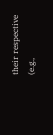their respective (e.g.,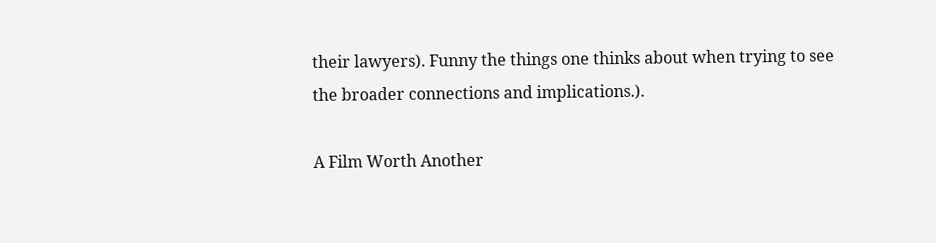their lawyers). Funny the things one thinks about when trying to see the broader connections and implications.).

A Film Worth Another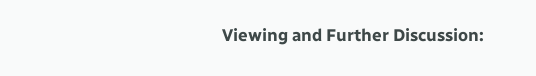Viewing and Further Discussion: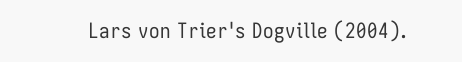Lars von Trier's Dogville (2004).